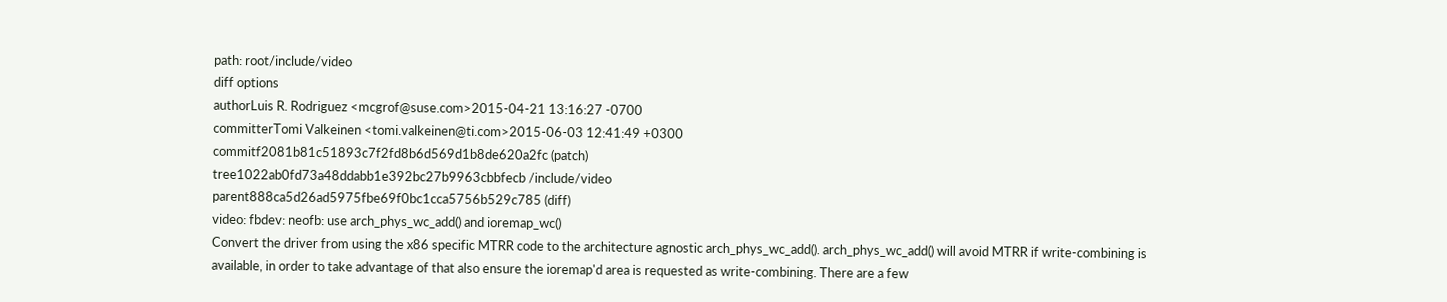path: root/include/video
diff options
authorLuis R. Rodriguez <mcgrof@suse.com>2015-04-21 13:16:27 -0700
committerTomi Valkeinen <tomi.valkeinen@ti.com>2015-06-03 12:41:49 +0300
commitf2081b81c51893c7f2fd8b6d569d1b8de620a2fc (patch)
tree1022ab0fd73a48ddabb1e392bc27b9963cbbfecb /include/video
parent888ca5d26ad5975fbe69f0bc1cca5756b529c785 (diff)
video: fbdev: neofb: use arch_phys_wc_add() and ioremap_wc()
Convert the driver from using the x86 specific MTRR code to the architecture agnostic arch_phys_wc_add(). arch_phys_wc_add() will avoid MTRR if write-combining is available, in order to take advantage of that also ensure the ioremap'd area is requested as write-combining. There are a few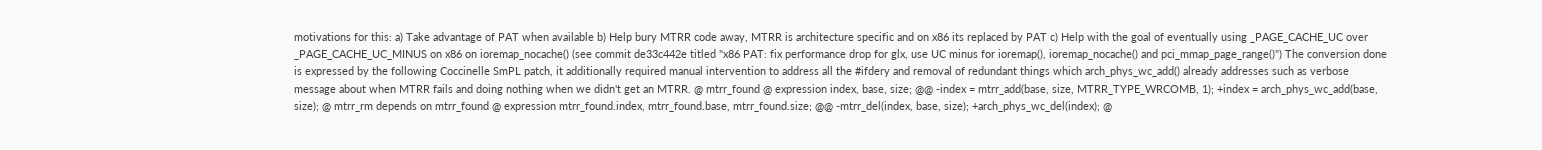motivations for this: a) Take advantage of PAT when available b) Help bury MTRR code away, MTRR is architecture specific and on x86 its replaced by PAT c) Help with the goal of eventually using _PAGE_CACHE_UC over _PAGE_CACHE_UC_MINUS on x86 on ioremap_nocache() (see commit de33c442e titled "x86 PAT: fix performance drop for glx, use UC minus for ioremap(), ioremap_nocache() and pci_mmap_page_range()") The conversion done is expressed by the following Coccinelle SmPL patch, it additionally required manual intervention to address all the #ifdery and removal of redundant things which arch_phys_wc_add() already addresses such as verbose message about when MTRR fails and doing nothing when we didn't get an MTRR. @ mtrr_found @ expression index, base, size; @@ -index = mtrr_add(base, size, MTRR_TYPE_WRCOMB, 1); +index = arch_phys_wc_add(base, size); @ mtrr_rm depends on mtrr_found @ expression mtrr_found.index, mtrr_found.base, mtrr_found.size; @@ -mtrr_del(index, base, size); +arch_phys_wc_del(index); @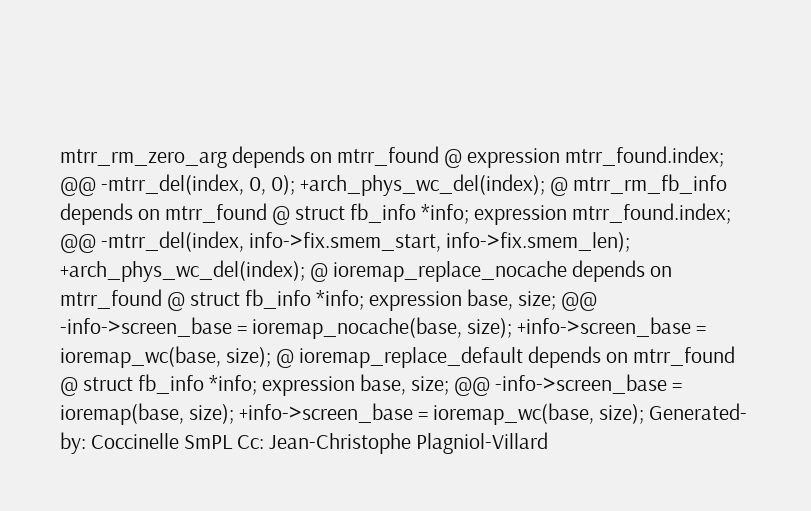mtrr_rm_zero_arg depends on mtrr_found @ expression mtrr_found.index; @@ -mtrr_del(index, 0, 0); +arch_phys_wc_del(index); @ mtrr_rm_fb_info depends on mtrr_found @ struct fb_info *info; expression mtrr_found.index; @@ -mtrr_del(index, info->fix.smem_start, info->fix.smem_len); +arch_phys_wc_del(index); @ ioremap_replace_nocache depends on mtrr_found @ struct fb_info *info; expression base, size; @@ -info->screen_base = ioremap_nocache(base, size); +info->screen_base = ioremap_wc(base, size); @ ioremap_replace_default depends on mtrr_found @ struct fb_info *info; expression base, size; @@ -info->screen_base = ioremap(base, size); +info->screen_base = ioremap_wc(base, size); Generated-by: Coccinelle SmPL Cc: Jean-Christophe Plagniol-Villard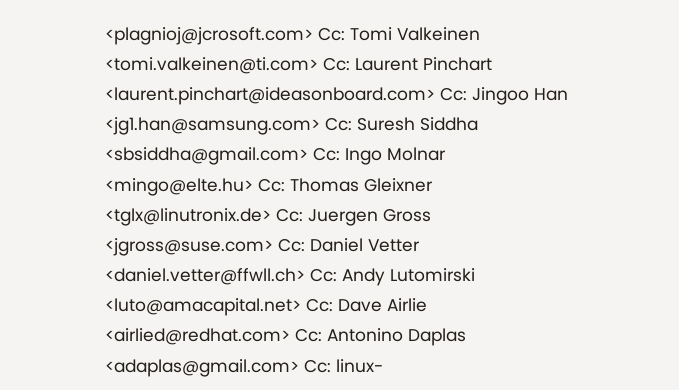<plagnioj@jcrosoft.com> Cc: Tomi Valkeinen <tomi.valkeinen@ti.com> Cc: Laurent Pinchart <laurent.pinchart@ideasonboard.com> Cc: Jingoo Han <jg1.han@samsung.com> Cc: Suresh Siddha <sbsiddha@gmail.com> Cc: Ingo Molnar <mingo@elte.hu> Cc: Thomas Gleixner <tglx@linutronix.de> Cc: Juergen Gross <jgross@suse.com> Cc: Daniel Vetter <daniel.vetter@ffwll.ch> Cc: Andy Lutomirski <luto@amacapital.net> Cc: Dave Airlie <airlied@redhat.com> Cc: Antonino Daplas <adaplas@gmail.com> Cc: linux-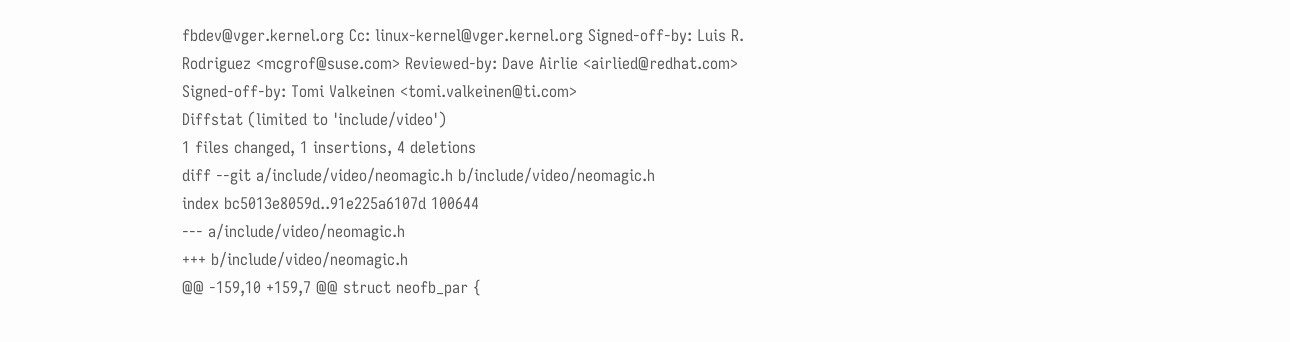fbdev@vger.kernel.org Cc: linux-kernel@vger.kernel.org Signed-off-by: Luis R. Rodriguez <mcgrof@suse.com> Reviewed-by: Dave Airlie <airlied@redhat.com> Signed-off-by: Tomi Valkeinen <tomi.valkeinen@ti.com>
Diffstat (limited to 'include/video')
1 files changed, 1 insertions, 4 deletions
diff --git a/include/video/neomagic.h b/include/video/neomagic.h
index bc5013e8059d..91e225a6107d 100644
--- a/include/video/neomagic.h
+++ b/include/video/neomagic.h
@@ -159,10 +159,7 @@ struct neofb_par {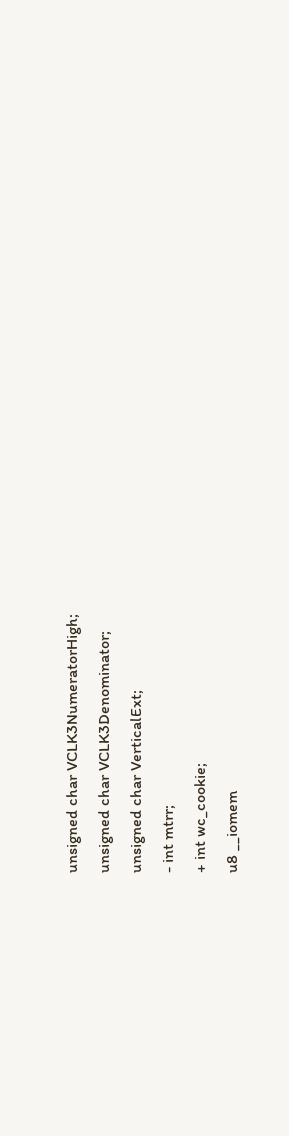unsigned char VCLK3NumeratorHigh;
unsigned char VCLK3Denominator;
unsigned char VerticalExt;
- int mtrr;
+ int wc_cookie;
u8 __iomem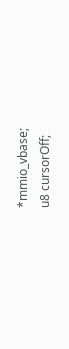*mmio_vbase;
u8 cursorOff;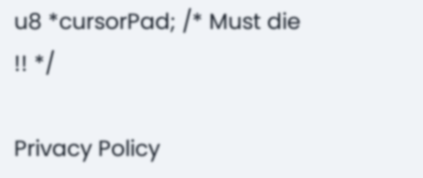u8 *cursorPad; /* Must die !! */

Privacy Policy